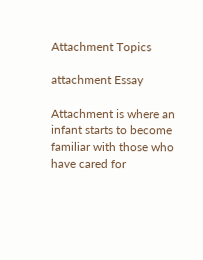Attachment Topics

attachment Essay

Attachment is where an infant starts to become familiar with those who have cared for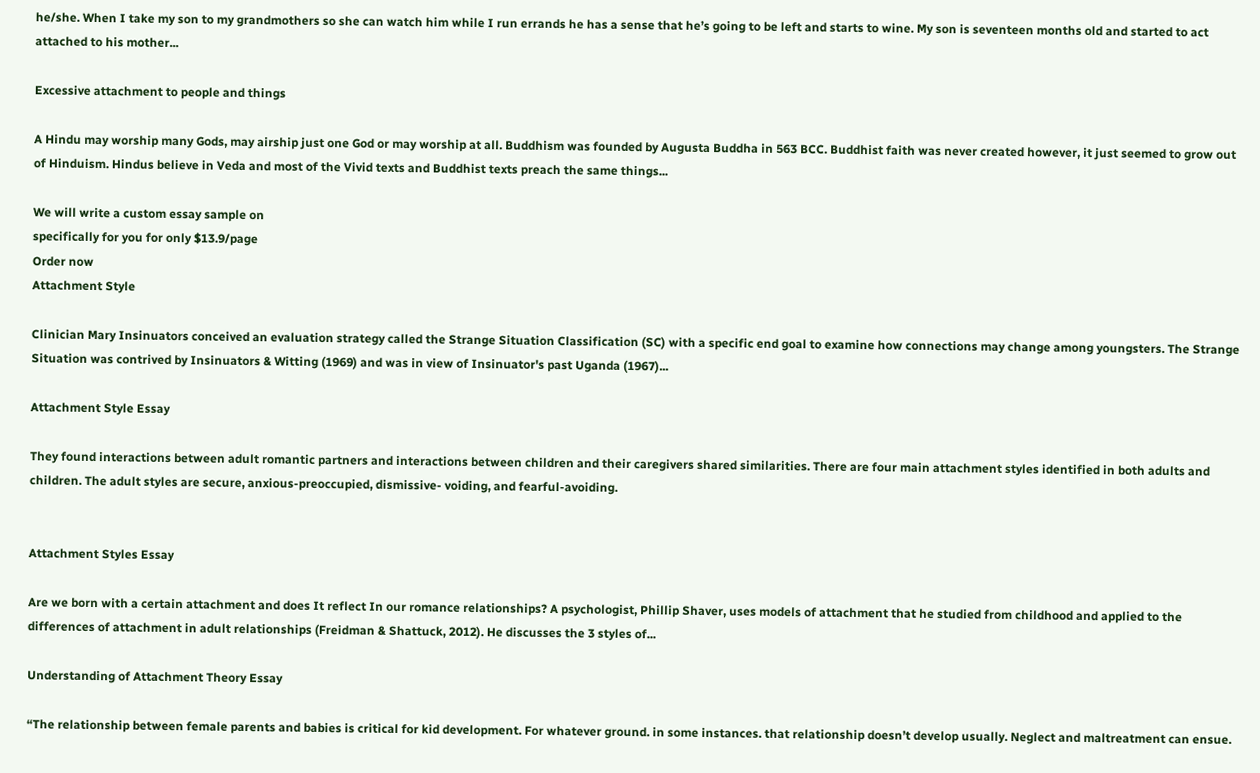he/she. When I take my son to my grandmothers so she can watch him while I run errands he has a sense that he’s going to be left and starts to wine. My son is seventeen months old and started to act attached to his mother...

Excessive attachment to people and things

A Hindu may worship many Gods, may airship just one God or may worship at all. Buddhism was founded by Augusta Buddha in 563 BCC. Buddhist faith was never created however, it just seemed to grow out of Hinduism. Hindus believe in Veda and most of the Vivid texts and Buddhist texts preach the same things...

We will write a custom essay sample on
specifically for you for only $13.9/page
Order now
Attachment Style

Clinician Mary Insinuators conceived an evaluation strategy called the Strange Situation Classification (SC) with a specific end goal to examine how connections may change among youngsters. The Strange Situation was contrived by Insinuators & Witting (1969) and was in view of Insinuator's past Uganda (1967)...

Attachment Style Essay

They found interactions between adult romantic partners and interactions between children and their caregivers shared similarities. There are four main attachment styles identified in both adults and children. The adult styles are secure, anxious-preoccupied, dismissive- voiding, and fearful-avoiding.


Attachment Styles Essay

Are we born with a certain attachment and does It reflect In our romance relationships? A psychologist, Phillip Shaver, uses models of attachment that he studied from childhood and applied to the differences of attachment in adult relationships (Freidman & Shattuck, 2012). He discusses the 3 styles of...

Understanding of Attachment Theory Essay

“The relationship between female parents and babies is critical for kid development. For whatever ground. in some instances. that relationship doesn’t develop usually. Neglect and maltreatment can ensue.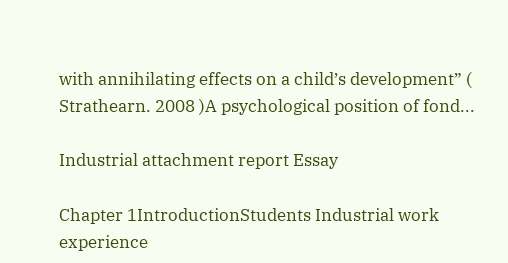with annihilating effects on a child’s development” ( Strathearn. 2008 )A psychological position of fond...

Industrial attachment report Essay

Chapter 1IntroductionStudents Industrial work experience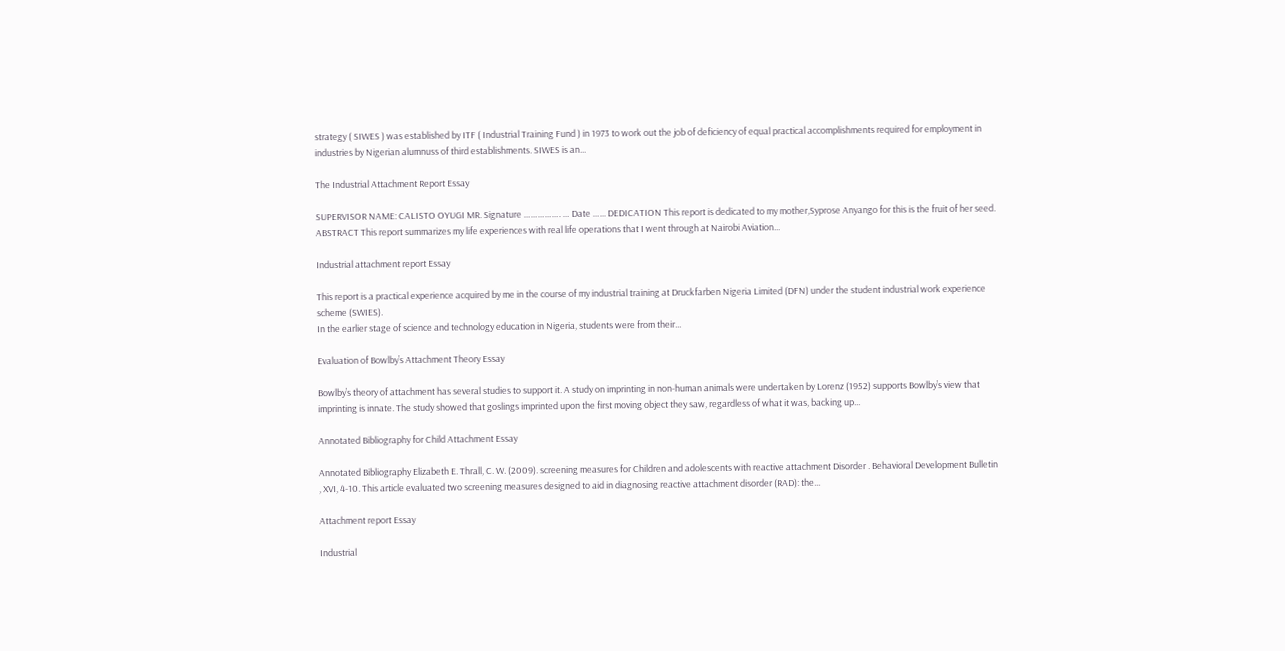strategy ( SIWES ) was established by ITF ( Industrial Training Fund ) in 1973 to work out the job of deficiency of equal practical accomplishments required for employment in industries by Nigerian alumnuss of third establishments. SIWES is an...

The Industrial Attachment Report Essay

SUPERVISOR NAME: CALISTO OYUGI MR. Signature ……………. … Date …... DEDICATION This report is dedicated to my mother,Syprose Anyango for this is the fruit of her seed. ABSTRACT This report summarizes my life experiences with real life operations that I went through at Nairobi Aviation...

Industrial attachment report Essay

This report is a practical experience acquired by me in the course of my industrial training at Druckfarben Nigeria Limited (DFN) under the student industrial work experience scheme (SWIES).
In the earlier stage of science and technology education in Nigeria, students were from their...

Evaluation of Bowlby’s Attachment Theory Essay

Bowlby’s theory of attachment has several studies to support it. A study on imprinting in non-human animals were undertaken by Lorenz (1952) supports Bowlby’s view that imprinting is innate. The study showed that goslings imprinted upon the first moving object they saw, regardless of what it was, backing up...

Annotated Bibliography for Child Attachment Essay

Annotated Bibliography Elizabeth E. Thrall, C. W. (2009). screening measures for Children and adolescents with reactive attachment Disorder . Behavioral Development Bulletin , XVI, 4-10. This article evaluated two screening measures designed to aid in diagnosing reactive attachment disorder (RAD): the...

Attachment report Essay

Industrial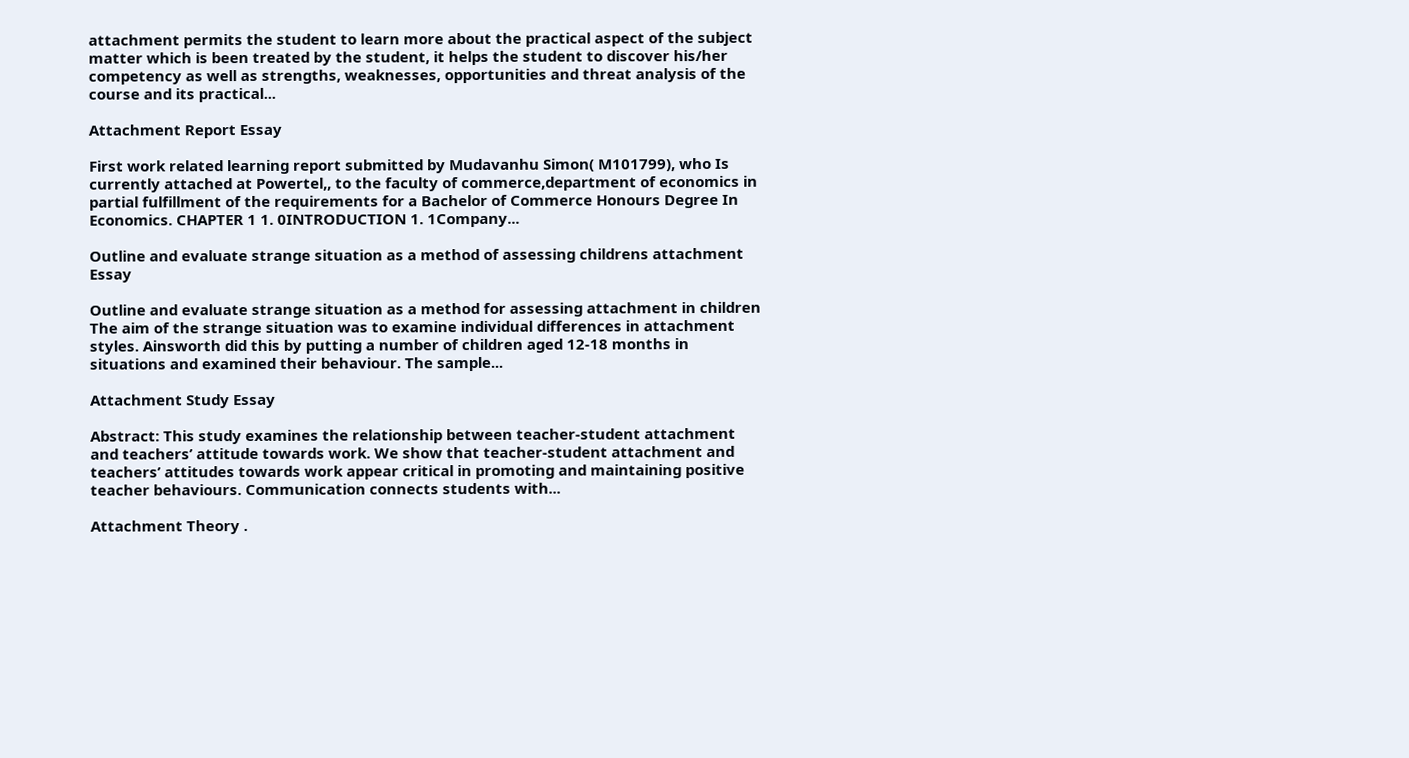attachment permits the student to learn more about the practical aspect of the subject matter which is been treated by the student, it helps the student to discover his/her competency as well as strengths, weaknesses, opportunities and threat analysis of the course and its practical...

Attachment Report Essay

First work related learning report submitted by Mudavanhu Simon( M101799), who Is currently attached at Powertel,, to the faculty of commerce,department of economics in partial fulfillment of the requirements for a Bachelor of Commerce Honours Degree In Economics. CHAPTER 1 1. 0INTRODUCTION 1. 1Company...

Outline and evaluate strange situation as a method of assessing childrens attachment Essay

Outline and evaluate strange situation as a method for assessing attachment in children
The aim of the strange situation was to examine individual differences in attachment styles. Ainsworth did this by putting a number of children aged 12-18 months in situations and examined their behaviour. The sample...

Attachment Study Essay

Abstract: This study examines the relationship between teacher-student attachment and teachers’ attitude towards work. We show that teacher-student attachment and teachers’ attitudes towards work appear critical in promoting and maintaining positive teacher behaviours. Communication connects students with...

Attachment Theory .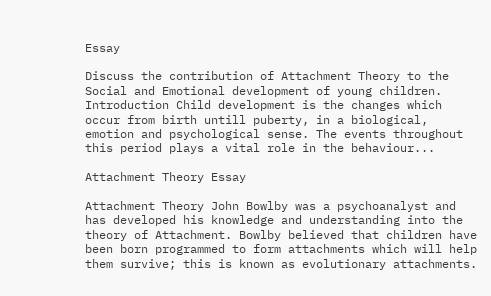Essay

Discuss the contribution of Attachment Theory to the Social and Emotional development of young children. Introduction Child development is the changes which occur from birth untill puberty, in a biological, emotion and psychological sense. The events throughout this period plays a vital role in the behaviour...

Attachment Theory Essay

Attachment Theory John Bowlby was a psychoanalyst and has developed his knowledge and understanding into the theory of Attachment. Bowlby believed that children have been born programmed to form attachments which will help them survive; this is known as evolutionary attachments.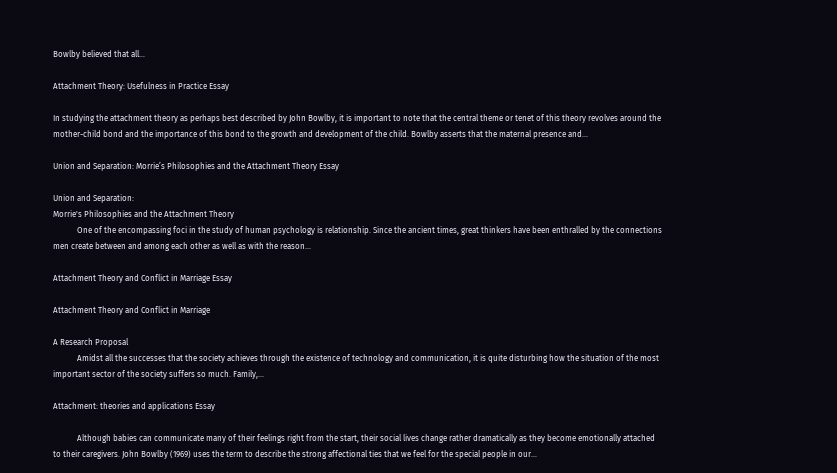Bowlby believed that all...

Attachment Theory: Usefulness in Practice Essay

In studying the attachment theory as perhaps best described by John Bowlby, it is important to note that the central theme or tenet of this theory revolves around the mother-child bond and the importance of this bond to the growth and development of the child. Bowlby asserts that the maternal presence and...

Union and Separation: Morrie’s Philosophies and the Attachment Theory Essay

Union and Separation:
Morrie's Philosophies and the Attachment Theory
            One of the encompassing foci in the study of human psychology is relationship. Since the ancient times, great thinkers have been enthralled by the connections men create between and among each other as well as with the reason...

Attachment Theory and Conflict in Marriage Essay

Attachment Theory and Conflict in Marriage

A Research Proposal
            Amidst all the successes that the society achieves through the existence of technology and communication, it is quite disturbing how the situation of the most important sector of the society suffers so much. Family,...

Attachment: theories and applications Essay

            Although babies can communicate many of their feelings right from the start, their social lives change rather dramatically as they become emotionally attached to their caregivers. John Bowlby (1969) uses the term to describe the strong affectional ties that we feel for the special people in our...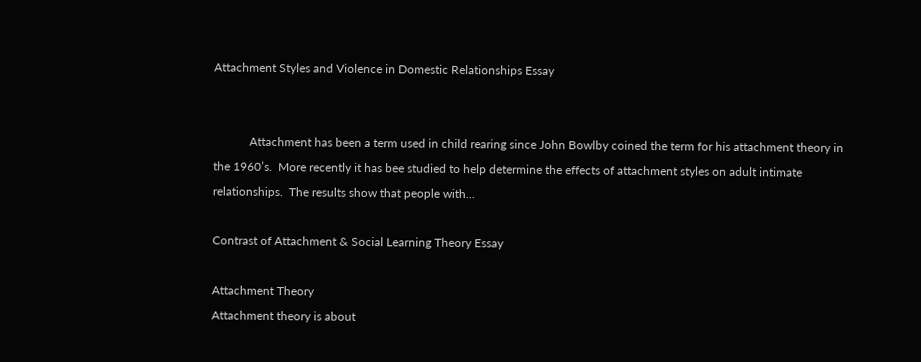Attachment Styles and Violence in Domestic Relationships Essay


            Attachment has been a term used in child rearing since John Bowlby coined the term for his attachment theory in the 1960’s.  More recently it has bee studied to help determine the effects of attachment styles on adult intimate relationships.  The results show that people with...

Contrast of Attachment & Social Learning Theory Essay

Attachment Theory
Attachment theory is about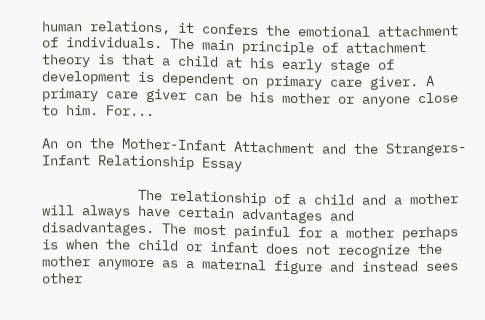human relations, it confers the emotional attachment of individuals. The main principle of attachment theory is that a child at his early stage of development is dependent on primary care giver. A primary care giver can be his mother or anyone close to him. For...

An on the Mother-Infant Attachment and the Strangers-Infant Relationship Essay

            The relationship of a child and a mother will always have certain advantages and disadvantages. The most painful for a mother perhaps is when the child or infant does not recognize the mother anymore as a maternal figure and instead sees other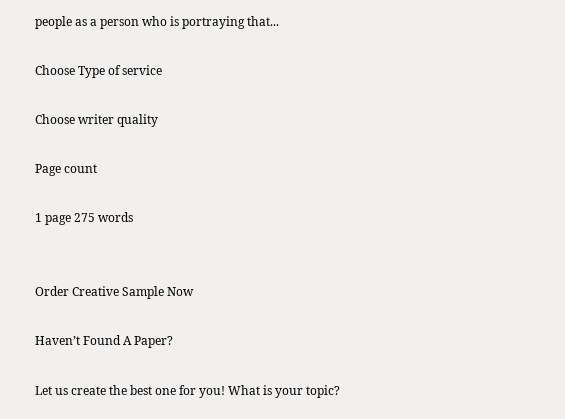people as a person who is portraying that...

Choose Type of service

Choose writer quality

Page count

1 page 275 words


Order Creative Sample Now

Haven’t Found A Paper?

Let us create the best one for you! What is your topic?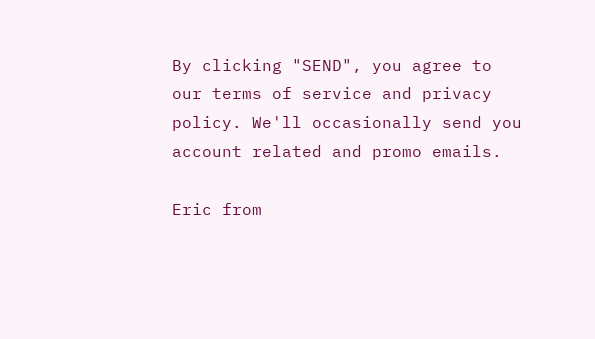By clicking "SEND", you agree to our terms of service and privacy policy. We'll occasionally send you account related and promo emails.

Eric from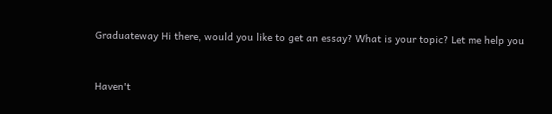Graduateway Hi there, would you like to get an essay? What is your topic? Let me help you


Haven't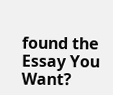found the Essay You Want?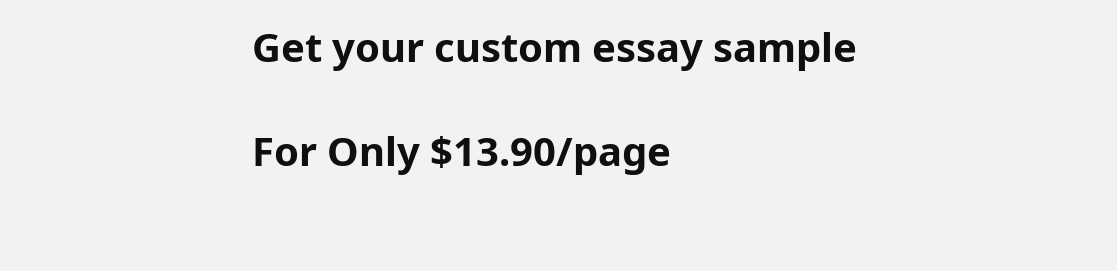Get your custom essay sample

For Only $13.90/page